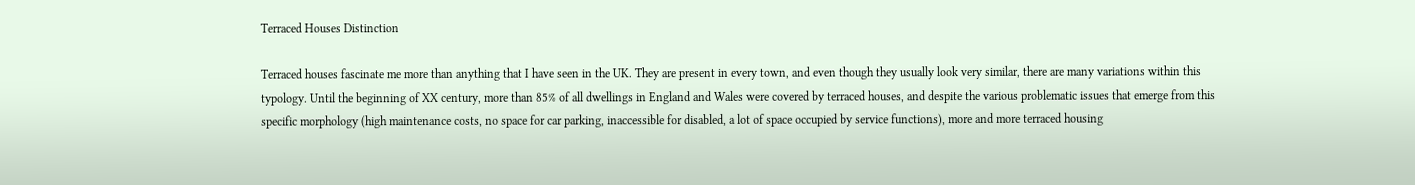Terraced Houses Distinction

Terraced houses fascinate me more than anything that I have seen in the UK. They are present in every town, and even though they usually look very similar, there are many variations within this typology. Until the beginning of XX century, more than 85% of all dwellings in England and Wales were covered by terraced houses, and despite the various problematic issues that emerge from this specific morphology (high maintenance costs, no space for car parking, inaccessible for disabled, a lot of space occupied by service functions), more and more terraced housing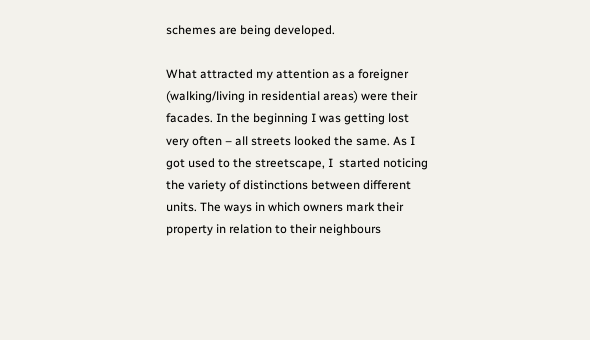schemes are being developed.

What attracted my attention as a foreigner (walking/living in residential areas) were their facades. In the beginning I was getting lost very often – all streets looked the same. As I got used to the streetscape, I  started noticing the variety of distinctions between different units. The ways in which owners mark their property in relation to their neighbours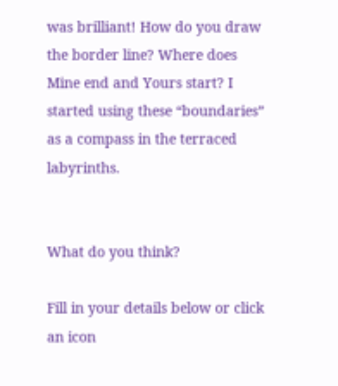was brilliant! How do you draw the border line? Where does Mine end and Yours start? I started using these “boundaries” as a compass in the terraced labyrinths.


What do you think?

Fill in your details below or click an icon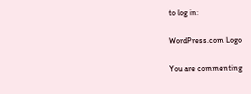to log in:

WordPress.com Logo

You are commenting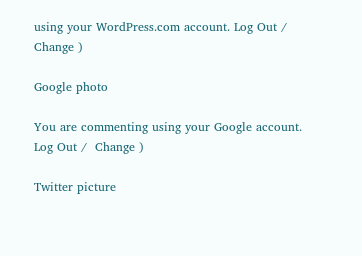using your WordPress.com account. Log Out /  Change )

Google photo

You are commenting using your Google account. Log Out /  Change )

Twitter picture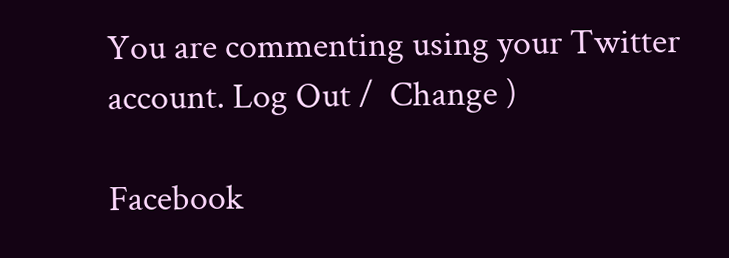You are commenting using your Twitter account. Log Out /  Change )

Facebook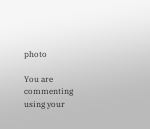photo

You are commenting using your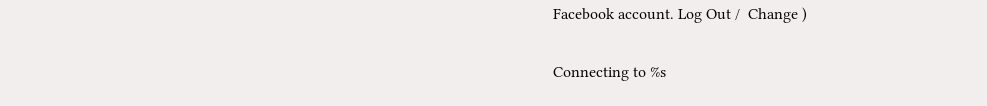Facebook account. Log Out /  Change )

Connecting to %s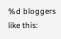%d bloggers like this: